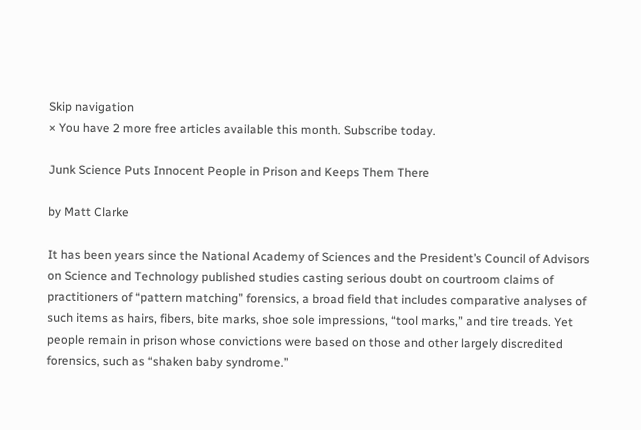Skip navigation
× You have 2 more free articles available this month. Subscribe today.

Junk Science Puts Innocent People in Prison and Keeps Them There

by Matt Clarke

It has been years since the National Academy of Sciences and the President’s Council of Advisors on Science and Technology published studies casting serious doubt on courtroom claims of practitioners of “pattern matching” forensics, a broad field that includes comparative analyses of such items as hairs, fibers, bite marks, shoe sole impressions, “tool marks,” and tire treads. Yet people remain in prison whose convictions were based on those and other largely discredited forensics, such as “shaken baby syndrome.”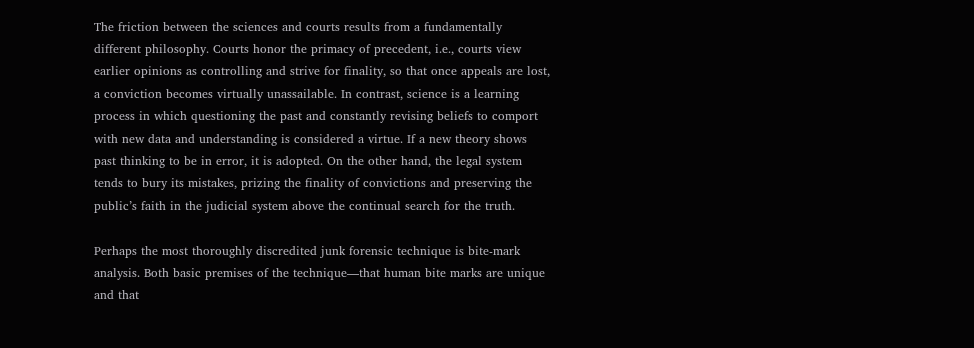The friction between the sciences and courts results from a fundamentally different philosophy. Courts honor the primacy of precedent, i.e., courts view earlier opinions as controlling and strive for finality, so that once appeals are lost, a conviction becomes virtually unassailable. In contrast, science is a learning process in which questioning the past and constantly revising beliefs to comport with new data and understanding is considered a virtue. If a new theory shows past thinking to be in error, it is adopted. On the other hand, the legal system tends to bury its mistakes, prizing the finality of convictions and preserving the public’s faith in the judicial system above the continual search for the truth.

Perhaps the most thoroughly discredited junk forensic technique is bite-mark analysis. Both basic premises of the technique—that human bite marks are unique and that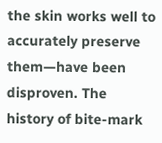the skin works well to accurately preserve them—have been disproven. The history of bite-mark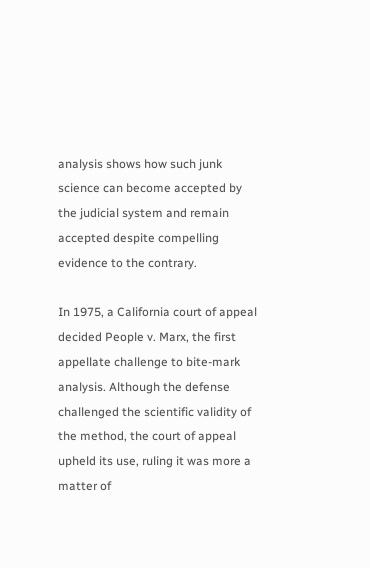analysis shows how such junk science can become accepted by the judicial system and remain accepted despite compelling evidence to the contrary.

In 1975, a California court of appeal decided People v. Marx, the first appellate challenge to bite-mark analysis. Although the defense challenged the scientific validity of the method, the court of appeal upheld its use, ruling it was more a matter of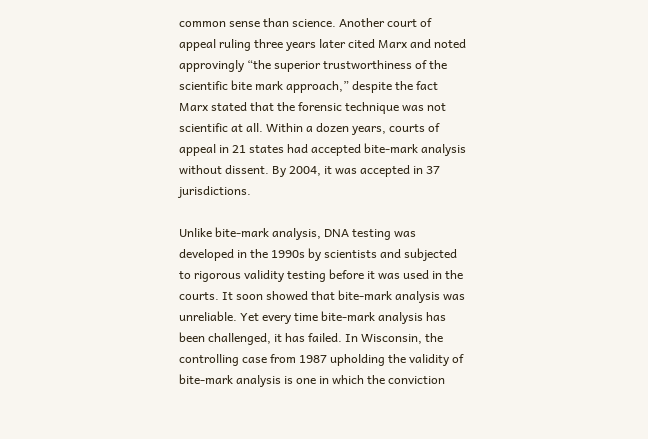common sense than science. Another court of appeal ruling three years later cited Marx and noted approvingly “the superior trustworthiness of the scientific bite mark approach,” despite the fact Marx stated that the forensic technique was not scientific at all. Within a dozen years, courts of appeal in 21 states had accepted bite-mark analysis without dissent. By 2004, it was accepted in 37 jurisdictions.

Unlike bite-mark analysis, DNA testing was developed in the 1990s by scientists and subjected to rigorous validity testing before it was used in the courts. It soon showed that bite-mark analysis was unreliable. Yet every time bite-mark analysis has been challenged, it has failed. In Wisconsin, the controlling case from 1987 upholding the validity of bite-mark analysis is one in which the conviction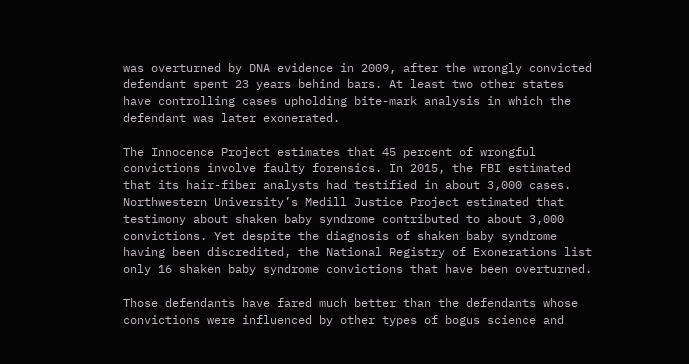was overturned by DNA evidence in 2009, after the wrongly convicted defendant spent 23 years behind bars. At least two other states have controlling cases upholding bite-mark analysis in which the defendant was later exonerated.

The Innocence Project estimates that 45 percent of wrongful convictions involve faulty forensics. In 2015, the FBI estimated that its hair-fiber analysts had testified in about 3,000 cases. Northwestern University’s Medill Justice Project estimated that testimony about shaken baby syndrome contributed to about 3,000 convictions. Yet despite the diagnosis of shaken baby syndrome having been discredited, the National Registry of Exonerations list only 16 shaken baby syndrome convictions that have been overturned.

Those defendants have fared much better than the defendants whose convictions were influenced by other types of bogus science and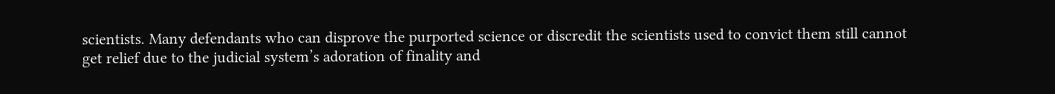scientists. Many defendants who can disprove the purported science or discredit the scientists used to convict them still cannot get relief due to the judicial system’s adoration of finality and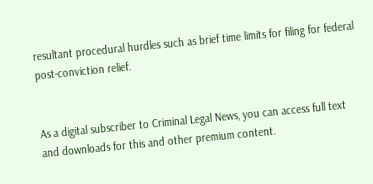resultant procedural hurdles such as brief time limits for filing for federal post-conviction relief.


As a digital subscriber to Criminal Legal News, you can access full text and downloads for this and other premium content.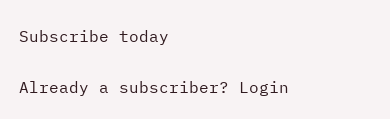Subscribe today

Already a subscriber? Login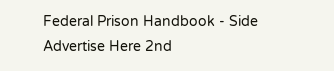Federal Prison Handbook - Side
Advertise Here 2nd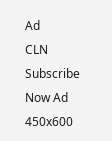Ad
CLN Subscribe Now Ad 450x600